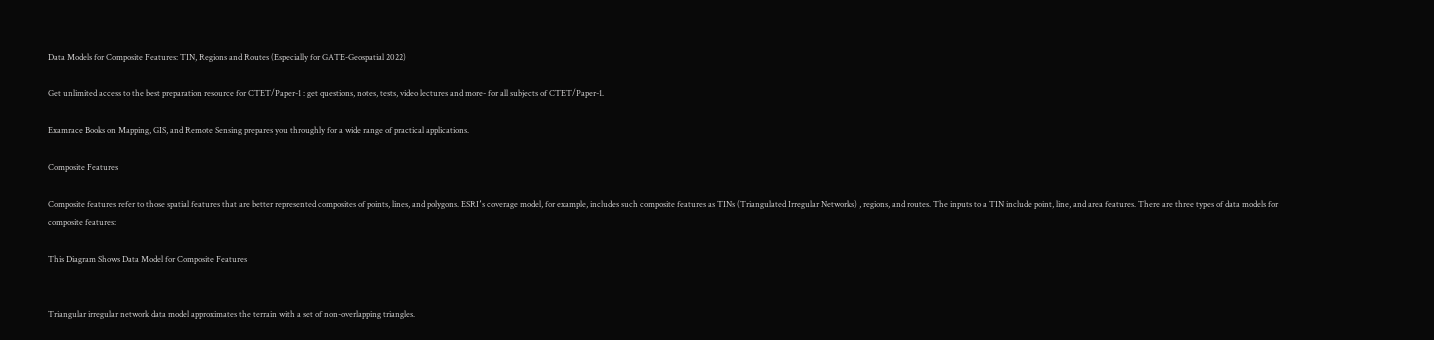Data Models for Composite Features: TIN, Regions and Routes (Especially for GATE-Geospatial 2022)

Get unlimited access to the best preparation resource for CTET/Paper-1 : get questions, notes, tests, video lectures and more- for all subjects of CTET/Paper-1.

Examrace Books on Mapping, GIS, and Remote Sensing prepares you throughly for a wide range of practical applications.

Composite Features

Composite features refer to those spatial features that are better represented composites of points, lines, and polygons. ESRI՚s coverage model, for example, includes such composite features as TINs (Triangulated Irregular Networks) , regions, and routes. The inputs to a TIN include point, line, and area features. There are three types of data models for composite features:

This Diagram Shows Data Model for Composite Features


Triangular irregular network data model approximates the terrain with a set of non-overlapping triangles.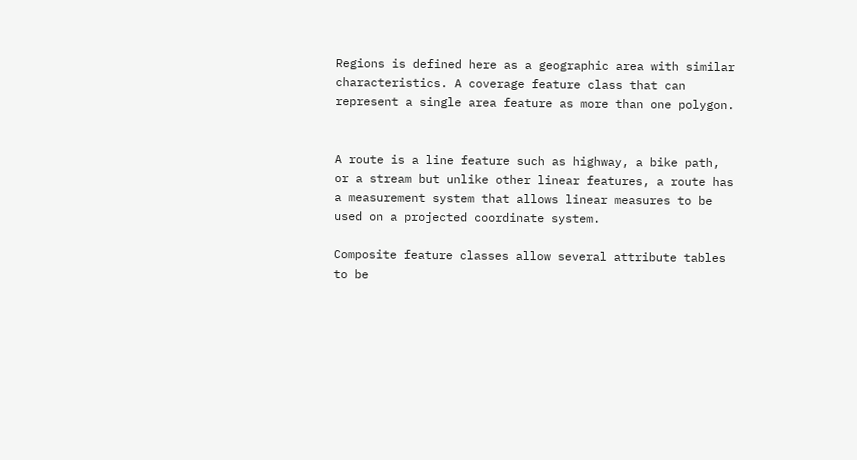Regions is defined here as a geographic area with similar characteristics. A coverage feature class that can represent a single area feature as more than one polygon.


A route is a line feature such as highway, a bike path, or a stream but unlike other linear features, a route has a measurement system that allows linear measures to be used on a projected coordinate system.

Composite feature classes allow several attribute tables to be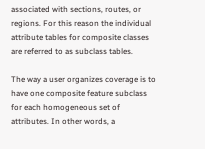associated with sections, routes, or regions. For this reason the individual attribute tables for composite classes are referred to as subclass tables.

The way a user organizes coverage is to have one composite feature subclass for each homogeneous set of attributes. In other words, a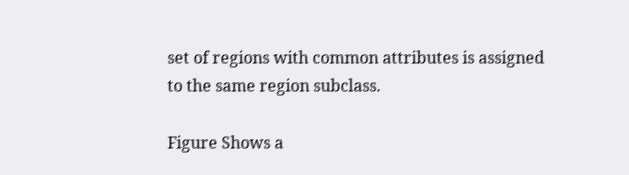set of regions with common attributes is assigned to the same region subclass.

Figure Shows a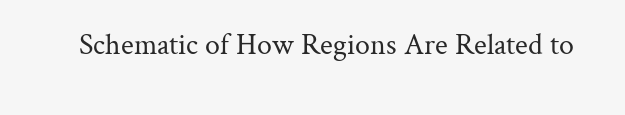Schematic of How Regions Are Related to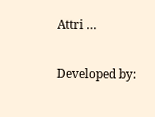Attri …

Developed by: